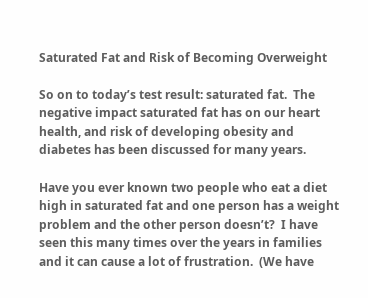Saturated Fat and Risk of Becoming Overweight

So on to today’s test result: saturated fat.  The negative impact saturated fat has on our heart health, and risk of developing obesity and diabetes has been discussed for many years.

Have you ever known two people who eat a diet high in saturated fat and one person has a weight problem and the other person doesn’t?  I have seen this many times over the years in families and it can cause a lot of frustration.  (We have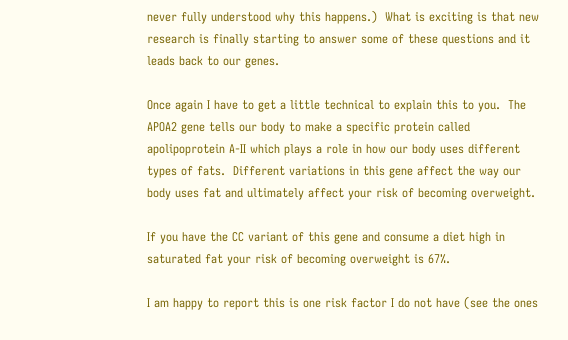never fully understood why this happens.)  What is exciting is that new research is finally starting to answer some of these questions and it leads back to our genes.

Once again I have to get a little technical to explain this to you.  The APOA2 gene tells our body to make a specific protein called apolipoprotein A-II which plays a role in how our body uses different types of fats.  Different variations in this gene affect the way our body uses fat and ultimately affect your risk of becoming overweight.

If you have the CC variant of this gene and consume a diet high in saturated fat your risk of becoming overweight is 67%.

I am happy to report this is one risk factor I do not have (see the ones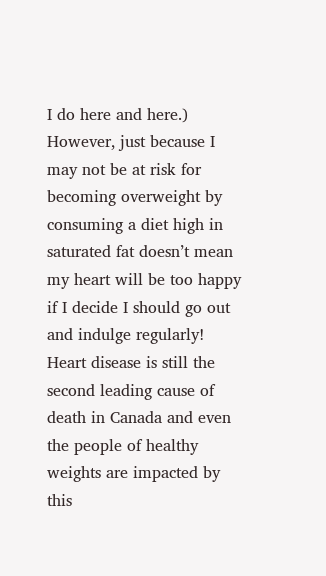I do here and here.)  However, just because I may not be at risk for becoming overweight by consuming a diet high in saturated fat doesn’t mean my heart will be too happy if I decide I should go out and indulge regularly!  Heart disease is still the second leading cause of death in Canada and even the people of healthy weights are impacted by this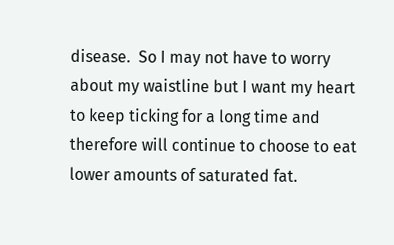disease.  So I may not have to worry about my waistline but I want my heart to keep ticking for a long time and therefore will continue to choose to eat lower amounts of saturated fat.